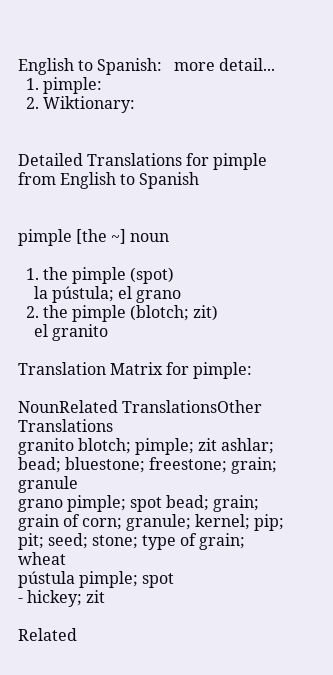English to Spanish:   more detail...
  1. pimple:
  2. Wiktionary:


Detailed Translations for pimple from English to Spanish


pimple [the ~] noun

  1. the pimple (spot)
    la pústula; el grano
  2. the pimple (blotch; zit)
    el granito

Translation Matrix for pimple:

NounRelated TranslationsOther Translations
granito blotch; pimple; zit ashlar; bead; bluestone; freestone; grain; granule
grano pimple; spot bead; grain; grain of corn; granule; kernel; pip; pit; seed; stone; type of grain; wheat
pústula pimple; spot
- hickey; zit

Related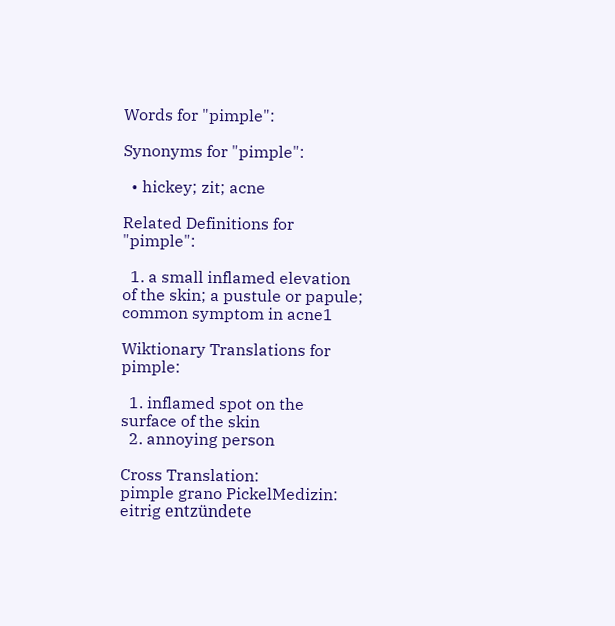Words for "pimple":

Synonyms for "pimple":

  • hickey; zit; acne

Related Definitions for "pimple":

  1. a small inflamed elevation of the skin; a pustule or papule; common symptom in acne1

Wiktionary Translations for pimple:

  1. inflamed spot on the surface of the skin
  2. annoying person

Cross Translation:
pimple grano PickelMedizin: eitrig entzündete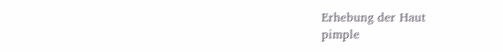Erhebung der Haut
pimple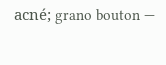acné; grano bouton —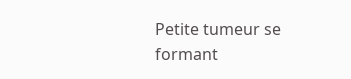Petite tumeur se formant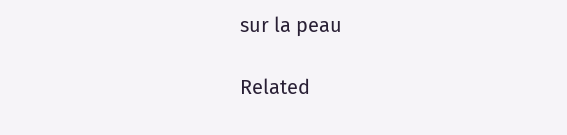sur la peau

Related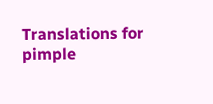Translations for pimple